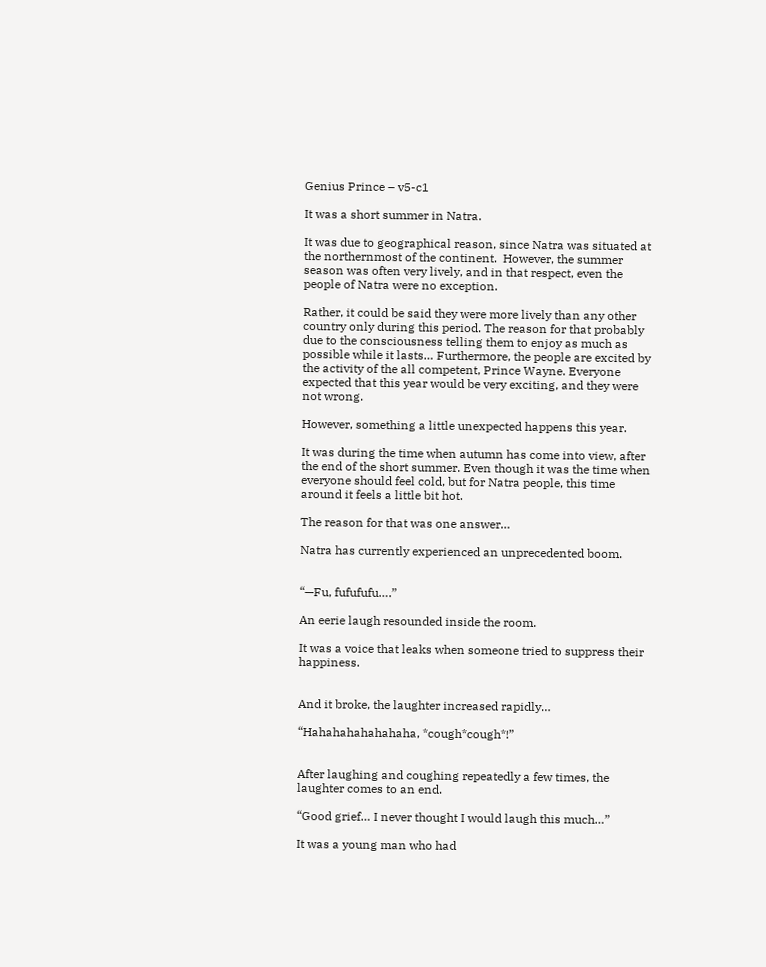Genius Prince – v5-c1

It was a short summer in Natra.

It was due to geographical reason, since Natra was situated at the northernmost of the continent.  However, the summer season was often very lively, and in that respect, even the people of Natra were no exception.

Rather, it could be said they were more lively than any other country only during this period. The reason for that probably due to the consciousness telling them to enjoy as much as possible while it lasts… Furthermore, the people are excited by the activity of the all competent, Prince Wayne. Everyone expected that this year would be very exciting, and they were not wrong.

However, something a little unexpected happens this year.

It was during the time when autumn has come into view, after the end of the short summer. Even though it was the time when everyone should feel cold, but for Natra people, this time around it feels a little bit hot.

The reason for that was one answer…

Natra has currently experienced an unprecedented boom.


“—Fu, fufufufu….”

An eerie laugh resounded inside the room.

It was a voice that leaks when someone tried to suppress their happiness.


And it broke, the laughter increased rapidly…

“Hahahahahahahaha, *cough*cough*!”


After laughing and coughing repeatedly a few times, the laughter comes to an end.

“Good grief… I never thought I would laugh this much…”

It was a young man who had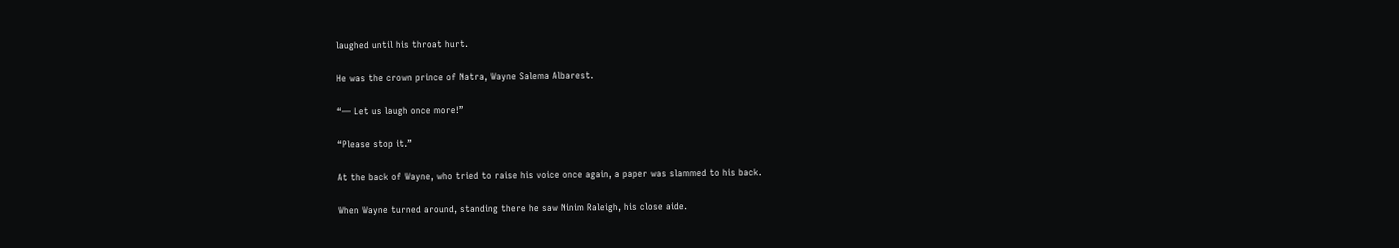laughed until his throat hurt.

He was the crown prince of Natra, Wayne Salema Albarest.

“— Let us laugh once more!”

“Please stop it.”

At the back of Wayne, who tried to raise his voice once again, a paper was slammed to his back.

When Wayne turned around, standing there he saw Ninim Raleigh, his close aide.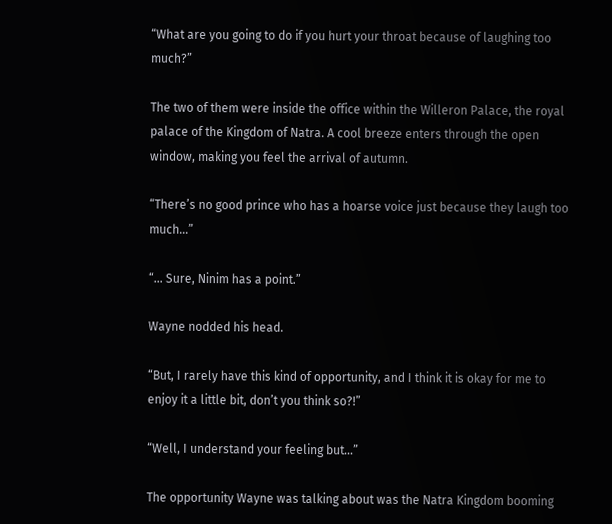“What are you going to do if you hurt your throat because of laughing too much?”

The two of them were inside the office within the Willeron Palace, the royal palace of the Kingdom of Natra. A cool breeze enters through the open window, making you feel the arrival of autumn.

“There’s no good prince who has a hoarse voice just because they laugh too much…”

“… Sure, Ninim has a point.”

Wayne nodded his head.

“But, I rarely have this kind of opportunity, and I think it is okay for me to enjoy it a little bit, don’t you think so?!”

“Well, I understand your feeling but…”

The opportunity Wayne was talking about was the Natra Kingdom booming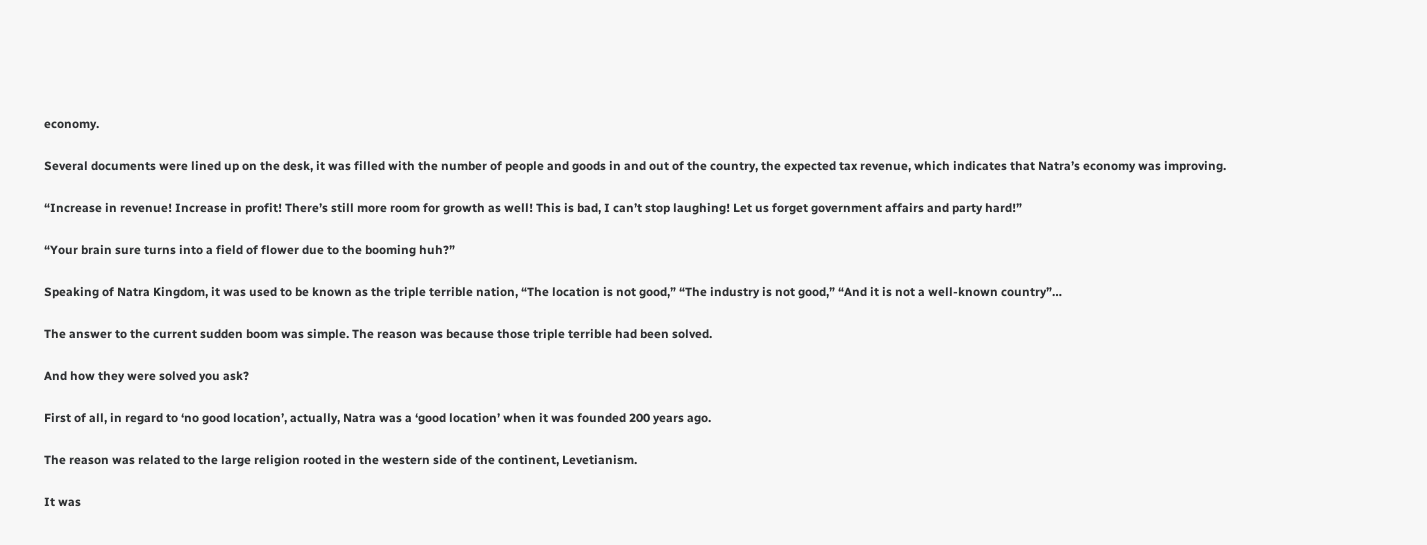economy.

Several documents were lined up on the desk, it was filled with the number of people and goods in and out of the country, the expected tax revenue, which indicates that Natra’s economy was improving.

“Increase in revenue! Increase in profit! There’s still more room for growth as well! This is bad, I can’t stop laughing! Let us forget government affairs and party hard!”

“Your brain sure turns into a field of flower due to the booming huh?”

Speaking of Natra Kingdom, it was used to be known as the triple terrible nation, “The location is not good,” “The industry is not good,” “And it is not a well-known country”…

The answer to the current sudden boom was simple. The reason was because those triple terrible had been solved.

And how they were solved you ask?

First of all, in regard to ‘no good location’, actually, Natra was a ‘good location’ when it was founded 200 years ago.

The reason was related to the large religion rooted in the western side of the continent, Levetianism.

It was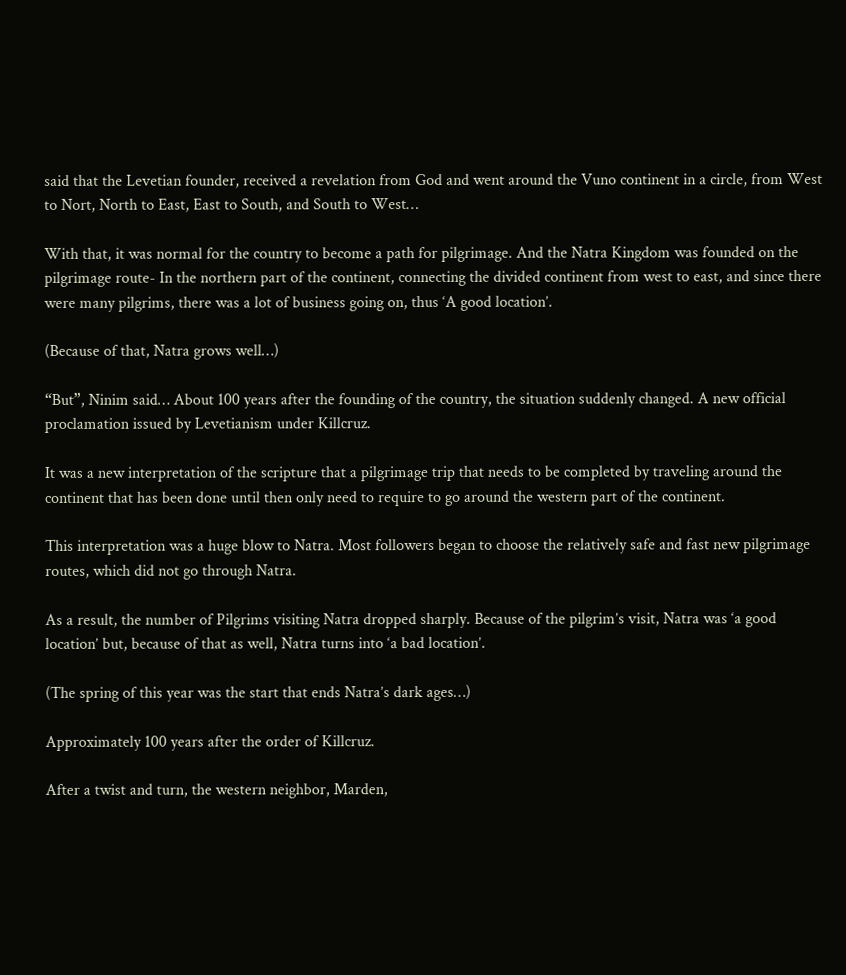said that the Levetian founder, received a revelation from God and went around the Vuno continent in a circle, from West to Nort, North to East, East to South, and South to West…

With that, it was normal for the country to become a path for pilgrimage. And the Natra Kingdom was founded on the pilgrimage route- In the northern part of the continent, connecting the divided continent from west to east, and since there were many pilgrims, there was a lot of business going on, thus ‘A good location’.

(Because of that, Natra grows well…)

“But”, Ninim said… About 100 years after the founding of the country, the situation suddenly changed. A new official proclamation issued by Levetianism under Killcruz.

It was a new interpretation of the scripture that a pilgrimage trip that needs to be completed by traveling around the continent that has been done until then only need to require to go around the western part of the continent.

This interpretation was a huge blow to Natra. Most followers began to choose the relatively safe and fast new pilgrimage routes, which did not go through Natra.

As a result, the number of Pilgrims visiting Natra dropped sharply. Because of the pilgrim’s visit, Natra was ‘a good location’ but, because of that as well, Natra turns into ‘a bad location’.

(The spring of this year was the start that ends Natra’s dark ages…)

Approximately 100 years after the order of Killcruz.

After a twist and turn, the western neighbor, Marden,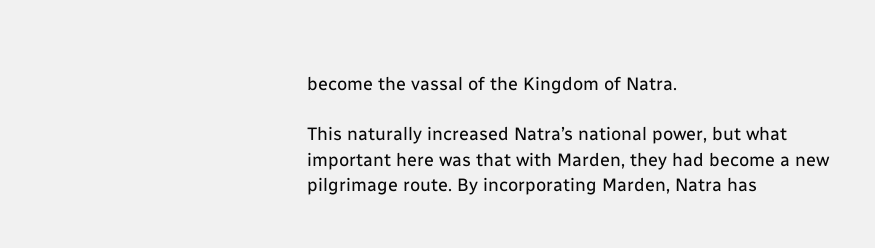become the vassal of the Kingdom of Natra.

This naturally increased Natra’s national power, but what important here was that with Marden, they had become a new pilgrimage route. By incorporating Marden, Natra has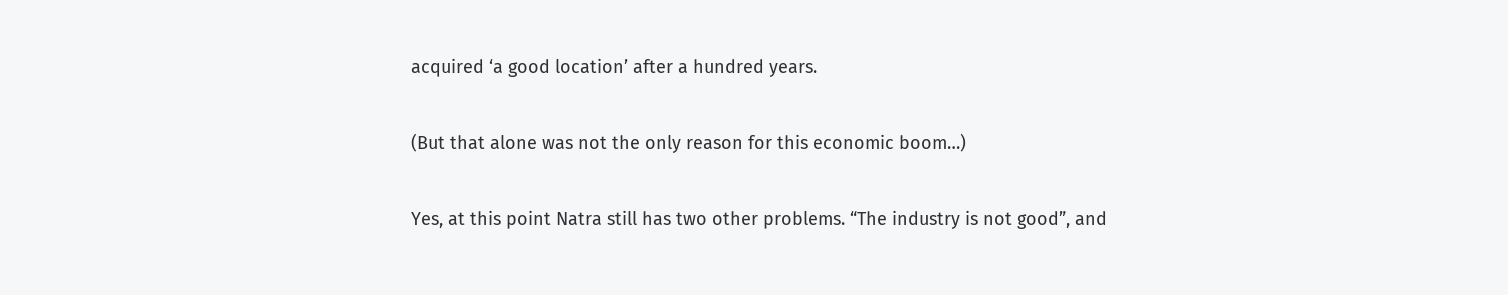acquired ‘a good location’ after a hundred years.

(But that alone was not the only reason for this economic boom…)

Yes, at this point Natra still has two other problems. “The industry is not good”, and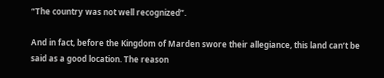“The country was not well recognized”.

And in fact, before the Kingdom of Marden swore their allegiance, this land can’t be said as a good location. The reason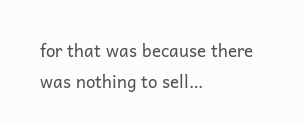for that was because there was nothing to sell…